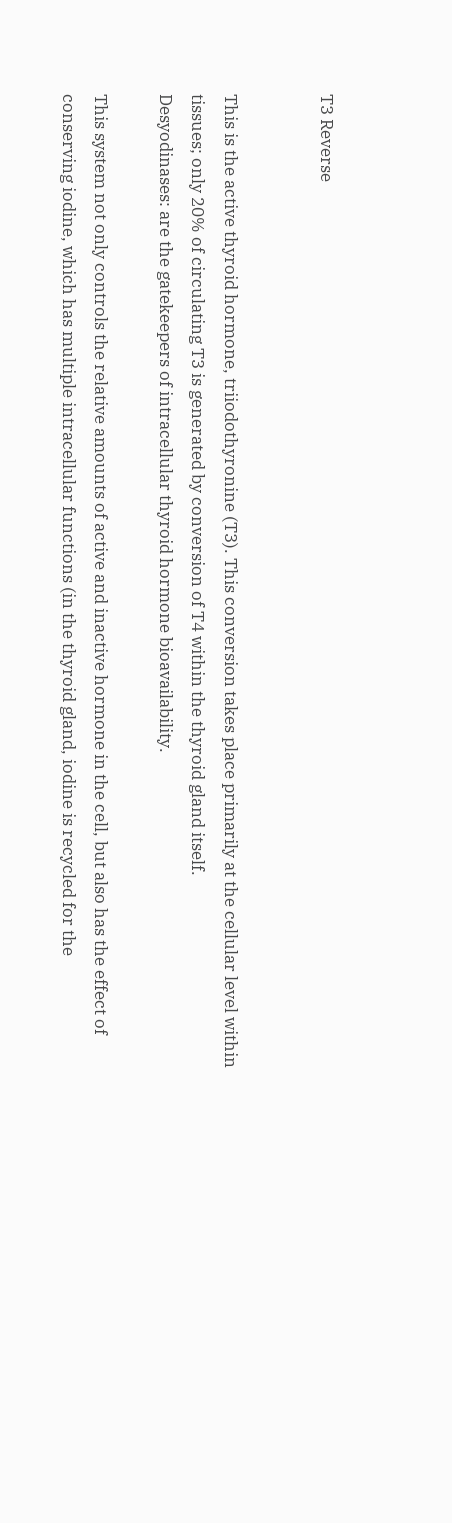T3 Reverse


This is the active thyroid hormone, triiodothyronine (T3). This conversion takes place primarily at the cellular level within tissues; only 20% of circulating T3 is generated by conversion of T4 within the thyroid gland itself.
Desyodinases: are the gatekeepers of intracellular thyroid hormone bioavailability.

This system not only controls the relative amounts of active and inactive hormone in the cell, but also has the effect of conserving iodine, which has multiple intracellular functions (in the thyroid gland, iodine is recycled for the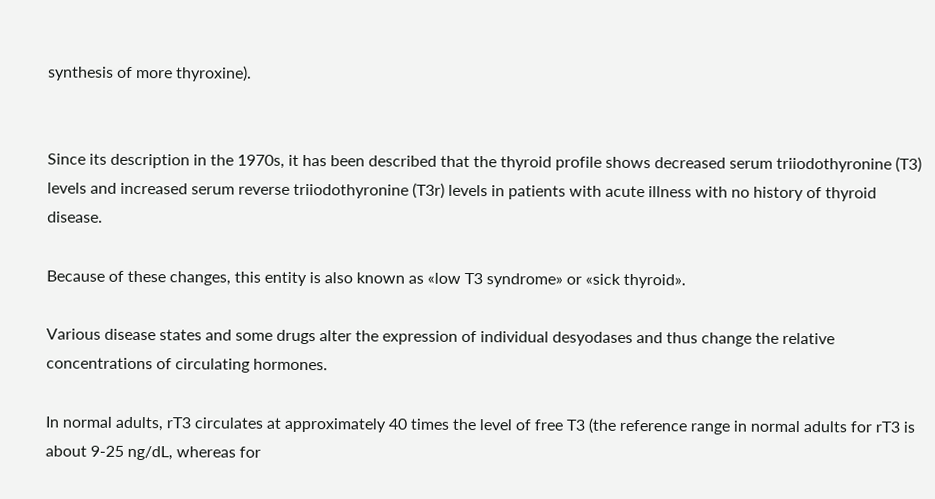synthesis of more thyroxine).


Since its description in the 1970s, it has been described that the thyroid profile shows decreased serum triiodothyronine (T3) levels and increased serum reverse triiodothyronine (T3r) levels in patients with acute illness with no history of thyroid disease.

Because of these changes, this entity is also known as «low T3 syndrome» or «sick thyroid».

Various disease states and some drugs alter the expression of individual desyodases and thus change the relative concentrations of circulating hormones.

In normal adults, rT3 circulates at approximately 40 times the level of free T3 (the reference range in normal adults for rT3 is about 9-25 ng/dL, whereas for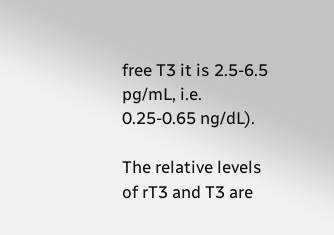free T3 it is 2.5-6.5 pg/mL, i.e. 0.25-0.65 ng/dL).

The relative levels of rT3 and T3 are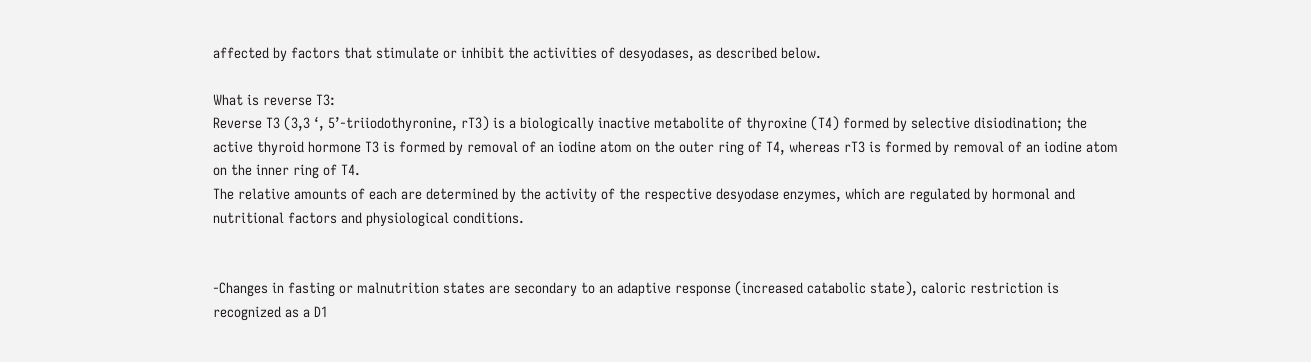affected by factors that stimulate or inhibit the activities of desyodases, as described below.

What is reverse T3:
Reverse T3 (3,3 ‘, 5’-triiodothyronine, rT3) is a biologically inactive metabolite of thyroxine (T4) formed by selective disiodination; the active thyroid hormone T3 is formed by removal of an iodine atom on the outer ring of T4, whereas rT3 is formed by removal of an iodine atom on the inner ring of T4.
The relative amounts of each are determined by the activity of the respective desyodase enzymes, which are regulated by hormonal and nutritional factors and physiological conditions.


-Changes in fasting or malnutrition states are secondary to an adaptive response (increased catabolic state), caloric restriction is recognized as a D1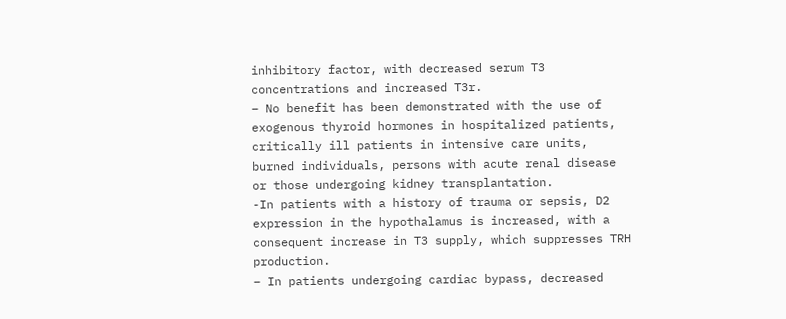inhibitory factor, with decreased serum T3 concentrations and increased T3r.
– No benefit has been demonstrated with the use of exogenous thyroid hormones in hospitalized patients, critically ill patients in intensive care units, burned individuals, persons with acute renal disease or those undergoing kidney transplantation.
-In patients with a history of trauma or sepsis, D2 expression in the hypothalamus is increased, with a consequent increase in T3 supply, which suppresses TRH production.
– In patients undergoing cardiac bypass, decreased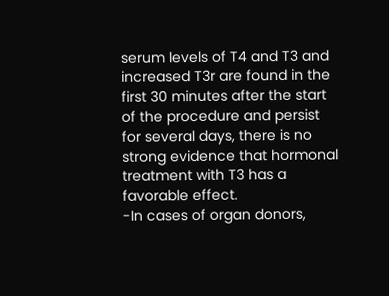serum levels of T4 and T3 and increased T3r are found in the first 30 minutes after the start of the procedure and persist for several days, there is no strong evidence that hormonal treatment with T3 has a favorable effect.
-In cases of organ donors,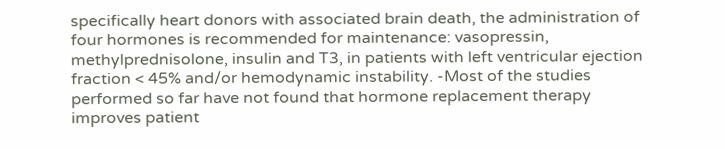specifically heart donors with associated brain death, the administration of four hormones is recommended for maintenance: vasopressin, methylprednisolone, insulin and T3, in patients with left ventricular ejection fraction < 45% and/or hemodynamic instability. -Most of the studies performed so far have not found that hormone replacement therapy improves patient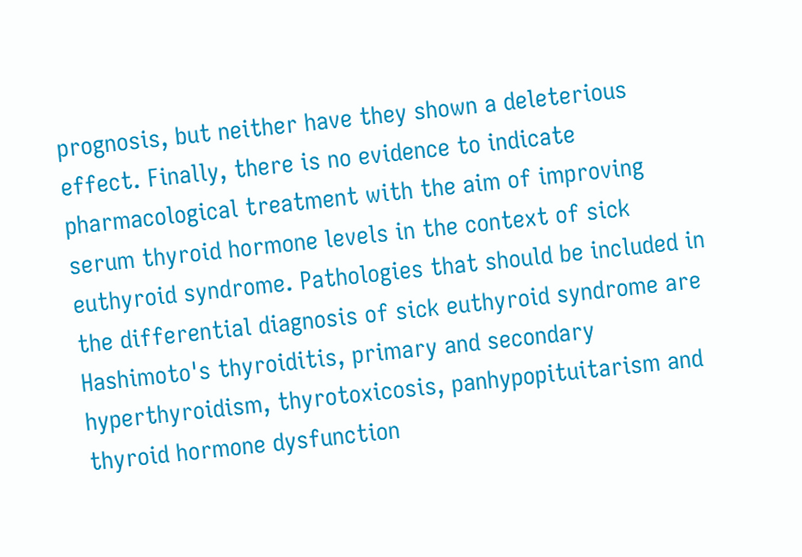prognosis, but neither have they shown a deleterious effect. Finally, there is no evidence to indicate pharmacological treatment with the aim of improving serum thyroid hormone levels in the context of sick euthyroid syndrome. Pathologies that should be included in the differential diagnosis of sick euthyroid syndrome are Hashimoto's thyroiditis, primary and secondary hyperthyroidism, thyrotoxicosis, panhypopituitarism and thyroid hormone dysfunction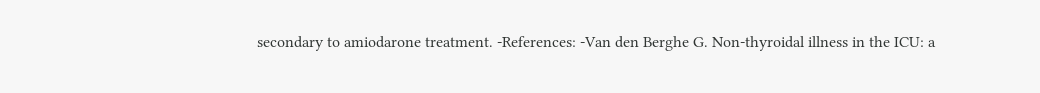secondary to amiodarone treatment. -References: -Van den Berghe G. Non-thyroidal illness in the ICU: a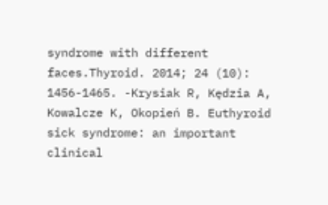syndrome with different faces.Thyroid. 2014; 24 (10): 1456-1465. -Krysiak R, Kędzia A, Kowalcze K, Okopień B. Euthyroid sick syndrome: an important clinical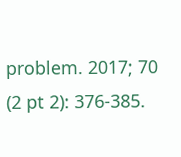problem. 2017; 70 (2 pt 2): 376-385.